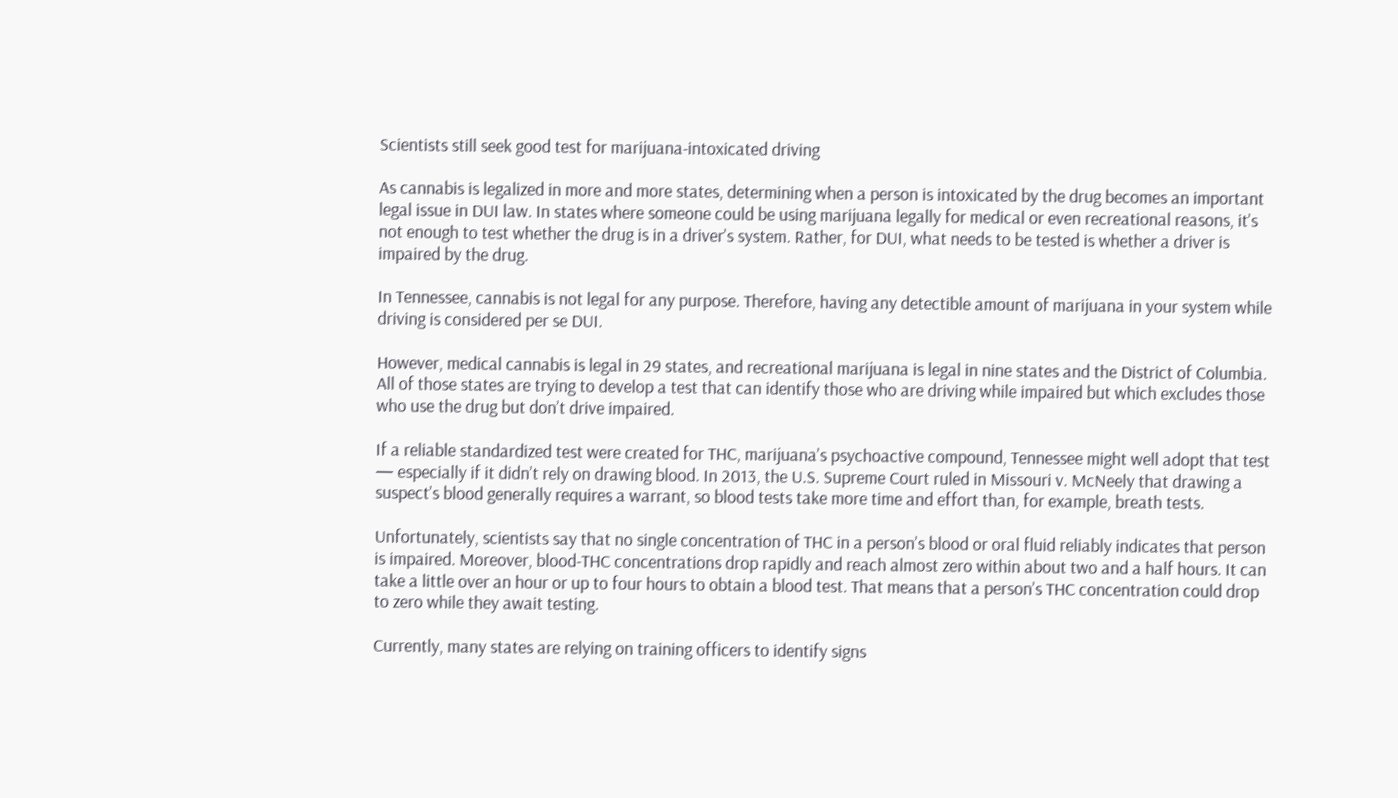Scientists still seek good test for marijuana-intoxicated driving

As cannabis is legalized in more and more states, determining when a person is intoxicated by the drug becomes an important legal issue in DUI law. In states where someone could be using marijuana legally for medical or even recreational reasons, it’s not enough to test whether the drug is in a driver’s system. Rather, for DUI, what needs to be tested is whether a driver is impaired by the drug.

In Tennessee, cannabis is not legal for any purpose. Therefore, having any detectible amount of marijuana in your system while driving is considered per se DUI.

However, medical cannabis is legal in 29 states, and recreational marijuana is legal in nine states and the District of Columbia. All of those states are trying to develop a test that can identify those who are driving while impaired but which excludes those who use the drug but don’t drive impaired.

If a reliable standardized test were created for THC, marijuana’s psychoactive compound, Tennessee might well adopt that test — especially if it didn’t rely on drawing blood. In 2013, the U.S. Supreme Court ruled in Missouri v. McNeely that drawing a suspect’s blood generally requires a warrant, so blood tests take more time and effort than, for example, breath tests.

Unfortunately, scientists say that no single concentration of THC in a person’s blood or oral fluid reliably indicates that person is impaired. Moreover, blood-THC concentrations drop rapidly and reach almost zero within about two and a half hours. It can take a little over an hour or up to four hours to obtain a blood test. That means that a person’s THC concentration could drop to zero while they await testing.

Currently, many states are relying on training officers to identify signs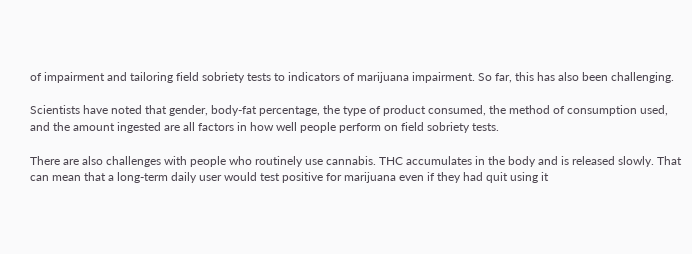of impairment and tailoring field sobriety tests to indicators of marijuana impairment. So far, this has also been challenging.

Scientists have noted that gender, body-fat percentage, the type of product consumed, the method of consumption used, and the amount ingested are all factors in how well people perform on field sobriety tests.

There are also challenges with people who routinely use cannabis. THC accumulates in the body and is released slowly. That can mean that a long-term daily user would test positive for marijuana even if they had quit using it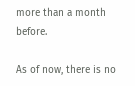more than a month before.

As of now, there is no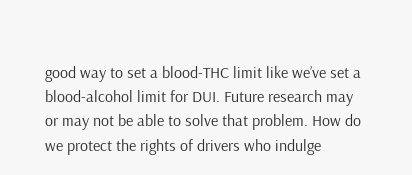good way to set a blood-THC limit like we’ve set a blood-alcohol limit for DUI. Future research may or may not be able to solve that problem. How do we protect the rights of drivers who indulge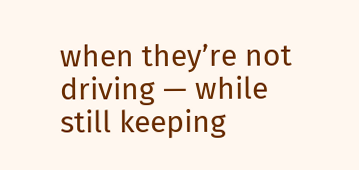when they’re not driving — while still keeping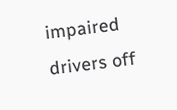impaired drivers off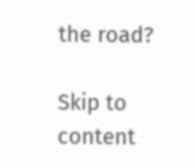the road?

Skip to content